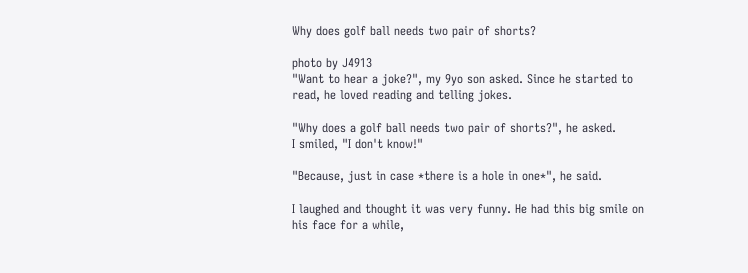Why does golf ball needs two pair of shorts?

photo by J4913
"Want to hear a joke?", my 9yo son asked. Since he started to read, he loved reading and telling jokes.

"Why does a golf ball needs two pair of shorts?", he asked.
I smiled, "I don't know!"

"Because, just in case *there is a hole in one*", he said.

I laughed and thought it was very funny. He had this big smile on his face for a while,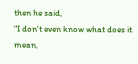then he said,
"I don't even know what does it mean,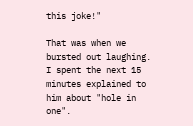this joke!"

That was when we bursted out laughing. I spent the next 15 minutes explained to him about "hole in one".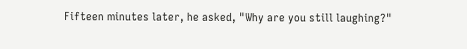Fifteen minutes later, he asked, "Why are you still laughing?"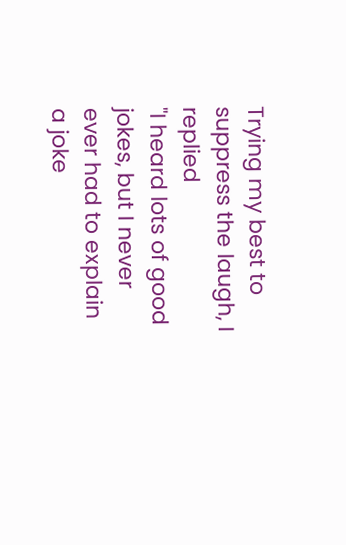Trying my best to suppress the laugh, I replied
"I heard lots of good jokes, but I never ever had to explain a joke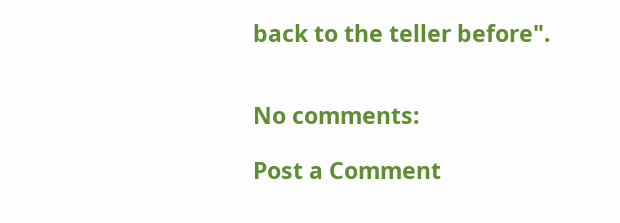back to the teller before".


No comments:

Post a Comment